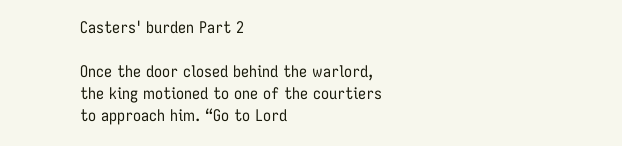Casters' burden Part 2

Once the door closed behind the warlord, the king motioned to one of the courtiers to approach him. “Go to Lord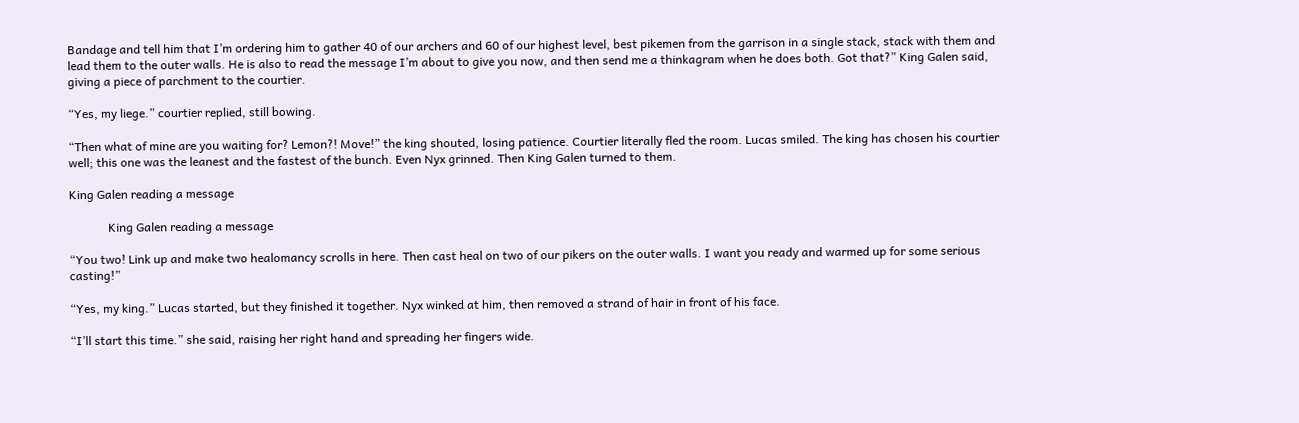Bandage and tell him that I’m ordering him to gather 40 of our archers and 60 of our highest level, best pikemen from the garrison in a single stack, stack with them and lead them to the outer walls. He is also to read the message I’m about to give you now, and then send me a thinkagram when he does both. Got that?” King Galen said, giving a piece of parchment to the courtier.

“Yes, my liege.” courtier replied, still bowing.

“Then what of mine are you waiting for? Lemon?! Move!” the king shouted, losing patience. Courtier literally fled the room. Lucas smiled. The king has chosen his courtier well; this one was the leanest and the fastest of the bunch. Even Nyx grinned. Then King Galen turned to them.

King Galen reading a message

             King Galen reading a message

“You two! Link up and make two healomancy scrolls in here. Then cast heal on two of our pikers on the outer walls. I want you ready and warmed up for some serious casting!”

“Yes, my king.” Lucas started, but they finished it together. Nyx winked at him, then removed a strand of hair in front of his face.

“I’ll start this time.” she said, raising her right hand and spreading her fingers wide.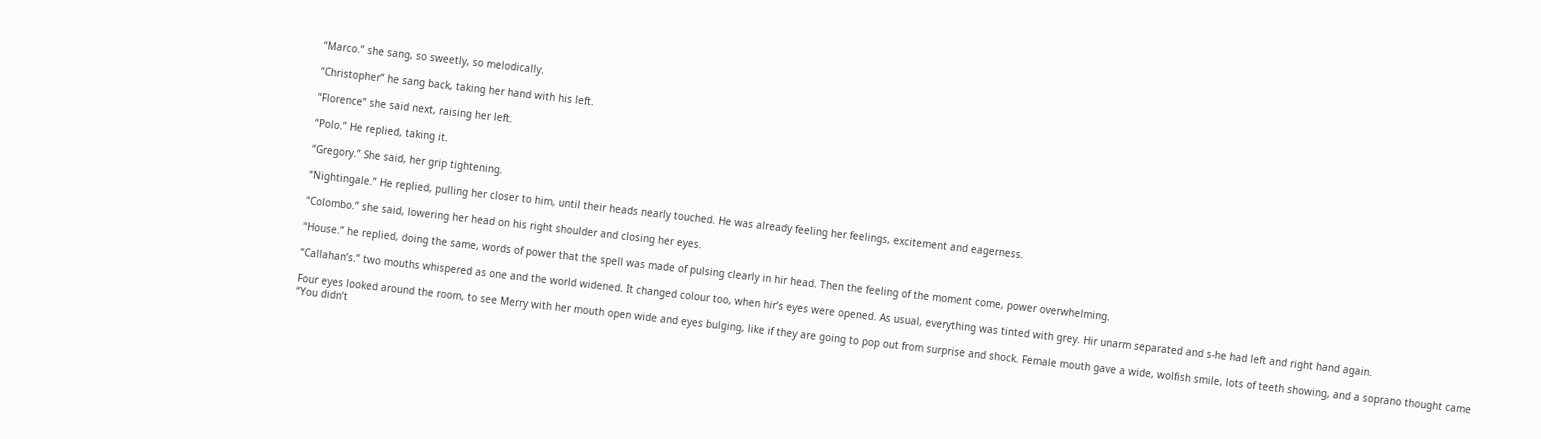“Marco.” she sang, so sweetly, so melodically.

“Christopher” he sang back, taking her hand with his left.

“Florence” she said next, raising her left.

“Polo.” He replied, taking it.

“Gregory.” She said, her grip tightening.

“Nightingale.” He replied, pulling her closer to him, until their heads nearly touched. He was already feeling her feelings, excitement and eagerness.

“Colombo.” she said, lowering her head on his right shoulder and closing her eyes.

“House.” he replied, doing the same, words of power that the spell was made of pulsing clearly in hir head. Then the feeling of the moment come, power overwhelming.

“Callahan’s.” two mouths whispered as one and the world widened. It changed colour too, when hir’s eyes were opened. As usual, everything was tinted with grey. Hir unarm separated and s-he had left and right hand again.

Four eyes looked around the room, to see Merry with her mouth open wide and eyes bulging, like if they are going to pop out from surprise and shock. Female mouth gave a wide, wolfish smile, lots of teeth showing, and a soprano thought came “You didn’t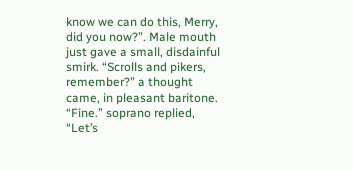know we can do this, Merry, did you now?”. Male mouth just gave a small, disdainful smirk. “Scrolls and pikers, remember?” a thought came, in pleasant baritone.
“Fine.” soprano replied, “Let’s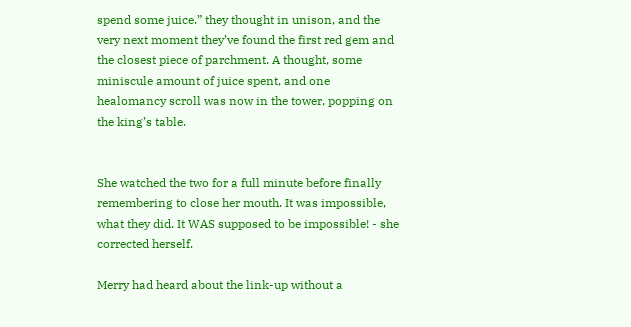spend some juice.” they thought in unison, and the very next moment they’ve found the first red gem and the closest piece of parchment. A thought, some miniscule amount of juice spent, and one healomancy scroll was now in the tower, popping on the king’s table.


She watched the two for a full minute before finally remembering to close her mouth. It was impossible, what they did. It WAS supposed to be impossible! - she corrected herself.

Merry had heard about the link-up without a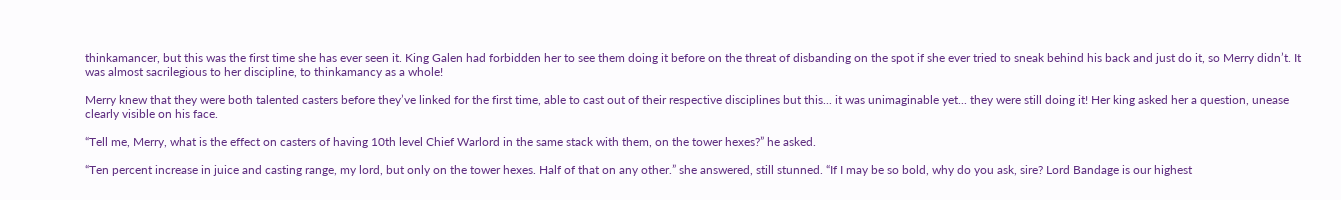thinkamancer, but this was the first time she has ever seen it. King Galen had forbidden her to see them doing it before on the threat of disbanding on the spot if she ever tried to sneak behind his back and just do it, so Merry didn’t. It was almost sacrilegious to her discipline, to thinkamancy as a whole!

Merry knew that they were both talented casters before they’ve linked for the first time, able to cast out of their respective disciplines but this... it was unimaginable yet... they were still doing it! Her king asked her a question, unease clearly visible on his face.

“Tell me, Merry, what is the effect on casters of having 10th level Chief Warlord in the same stack with them, on the tower hexes?” he asked.

“Ten percent increase in juice and casting range, my lord, but only on the tower hexes. Half of that on any other.” she answered, still stunned. “If I may be so bold, why do you ask, sire? Lord Bandage is our highest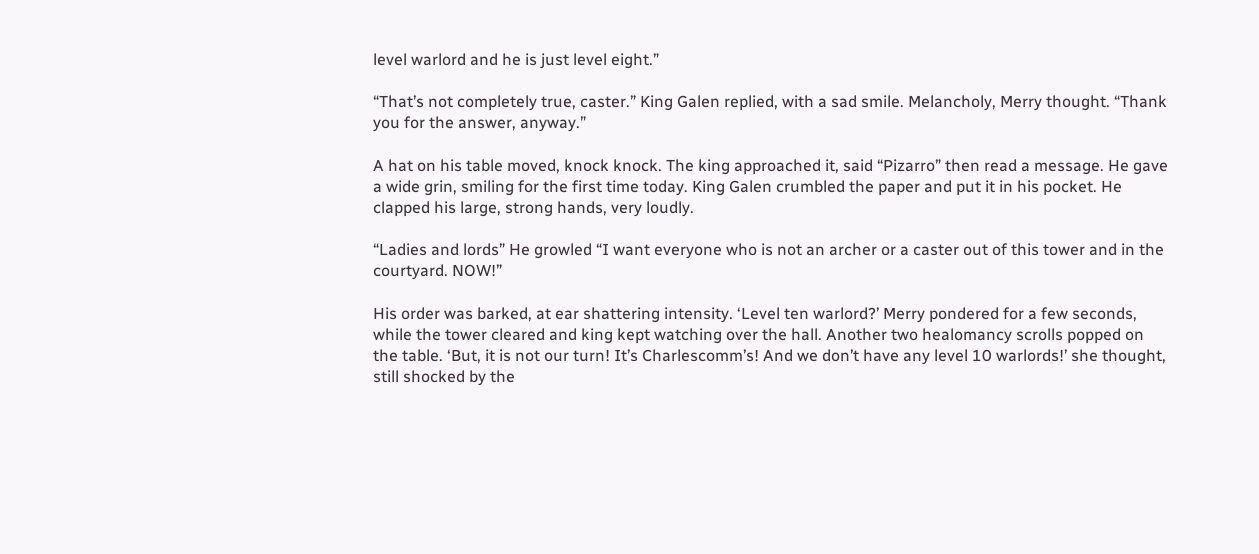level warlord and he is just level eight.”

“That’s not completely true, caster.” King Galen replied, with a sad smile. Melancholy, Merry thought. “Thank you for the answer, anyway.”

A hat on his table moved, knock knock. The king approached it, said “Pizarro” then read a message. He gave a wide grin, smiling for the first time today. King Galen crumbled the paper and put it in his pocket. He clapped his large, strong hands, very loudly.

“Ladies and lords” He growled “I want everyone who is not an archer or a caster out of this tower and in the courtyard. NOW!”

His order was barked, at ear shattering intensity. ‘Level ten warlord?’ Merry pondered for a few seconds, while the tower cleared and king kept watching over the hall. Another two healomancy scrolls popped on the table. ‘But, it is not our turn! It’s Charlescomm’s! And we don’t have any level 10 warlords!’ she thought, still shocked by the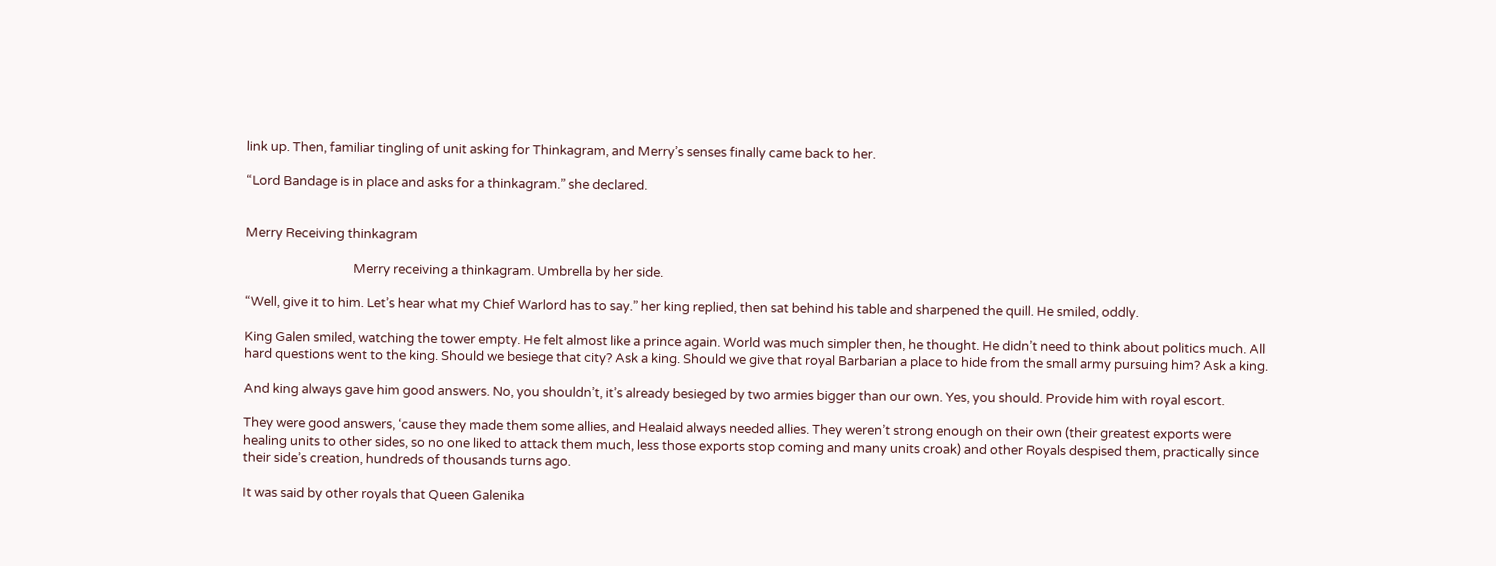link up. Then, familiar tingling of unit asking for Thinkagram, and Merry’s senses finally came back to her.

“Lord Bandage is in place and asks for a thinkagram.” she declared.


Merry Receiving thinkagram

                                    Merry receiving a thinkagram. Umbrella by her side.

“Well, give it to him. Let’s hear what my Chief Warlord has to say.” her king replied, then sat behind his table and sharpened the quill. He smiled, oddly.

King Galen smiled, watching the tower empty. He felt almost like a prince again. World was much simpler then, he thought. He didn’t need to think about politics much. All hard questions went to the king. Should we besiege that city? Ask a king. Should we give that royal Barbarian a place to hide from the small army pursuing him? Ask a king.

And king always gave him good answers. No, you shouldn’t, it’s already besieged by two armies bigger than our own. Yes, you should. Provide him with royal escort.

They were good answers, ‘cause they made them some allies, and Healaid always needed allies. They weren’t strong enough on their own (their greatest exports were healing units to other sides, so no one liked to attack them much, less those exports stop coming and many units croak) and other Royals despised them, practically since their side’s creation, hundreds of thousands turns ago.

It was said by other royals that Queen Galenika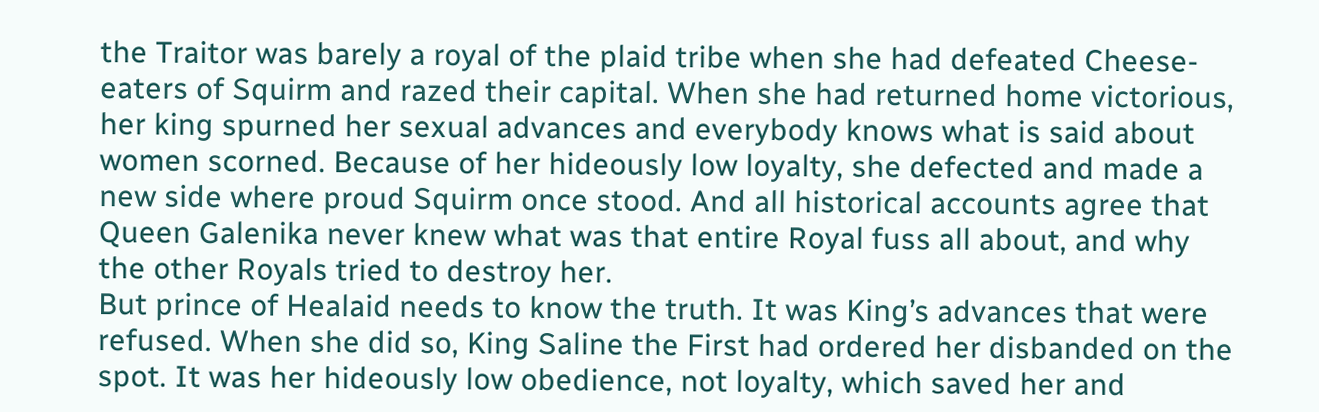the Traitor was barely a royal of the plaid tribe when she had defeated Cheese-eaters of Squirm and razed their capital. When she had returned home victorious, her king spurned her sexual advances and everybody knows what is said about women scorned. Because of her hideously low loyalty, she defected and made a new side where proud Squirm once stood. And all historical accounts agree that Queen Galenika never knew what was that entire Royal fuss all about, and why the other Royals tried to destroy her.
But prince of Healaid needs to know the truth. It was King’s advances that were refused. When she did so, King Saline the First had ordered her disbanded on the spot. It was her hideously low obedience, not loyalty, which saved her and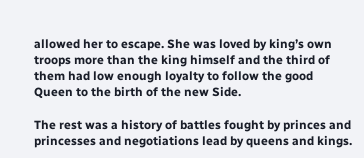allowed her to escape. She was loved by king’s own troops more than the king himself and the third of them had low enough loyalty to follow the good Queen to the birth of the new Side.

The rest was a history of battles fought by princes and princesses and negotiations lead by queens and kings.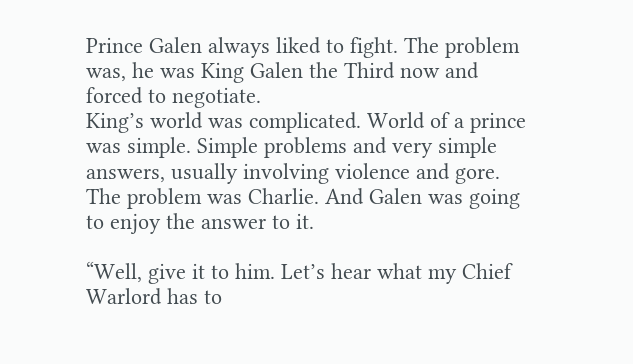Prince Galen always liked to fight. The problem was, he was King Galen the Third now and forced to negotiate.
King’s world was complicated. World of a prince was simple. Simple problems and very simple answers, usually involving violence and gore. The problem was Charlie. And Galen was going to enjoy the answer to it.

“Well, give it to him. Let’s hear what my Chief Warlord has to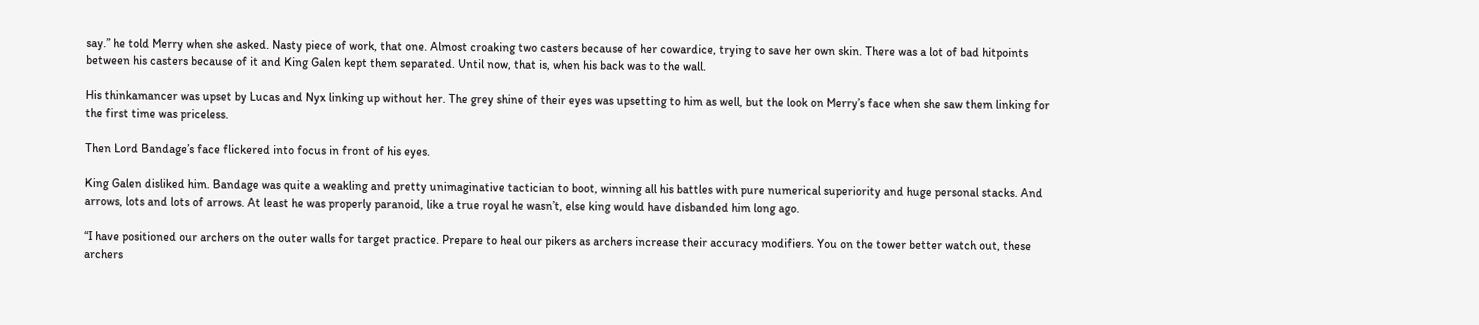say.” he told Merry when she asked. Nasty piece of work, that one. Almost croaking two casters because of her cowardice, trying to save her own skin. There was a lot of bad hitpoints between his casters because of it and King Galen kept them separated. Until now, that is, when his back was to the wall.

His thinkamancer was upset by Lucas and Nyx linking up without her. The grey shine of their eyes was upsetting to him as well, but the look on Merry’s face when she saw them linking for the first time was priceless.

Then Lord Bandage’s face flickered into focus in front of his eyes.

King Galen disliked him. Bandage was quite a weakling and pretty unimaginative tactician to boot, winning all his battles with pure numerical superiority and huge personal stacks. And arrows, lots and lots of arrows. At least he was properly paranoid, like a true royal he wasn’t, else king would have disbanded him long ago.

“I have positioned our archers on the outer walls for target practice. Prepare to heal our pikers as archers increase their accuracy modifiers. You on the tower better watch out, these archers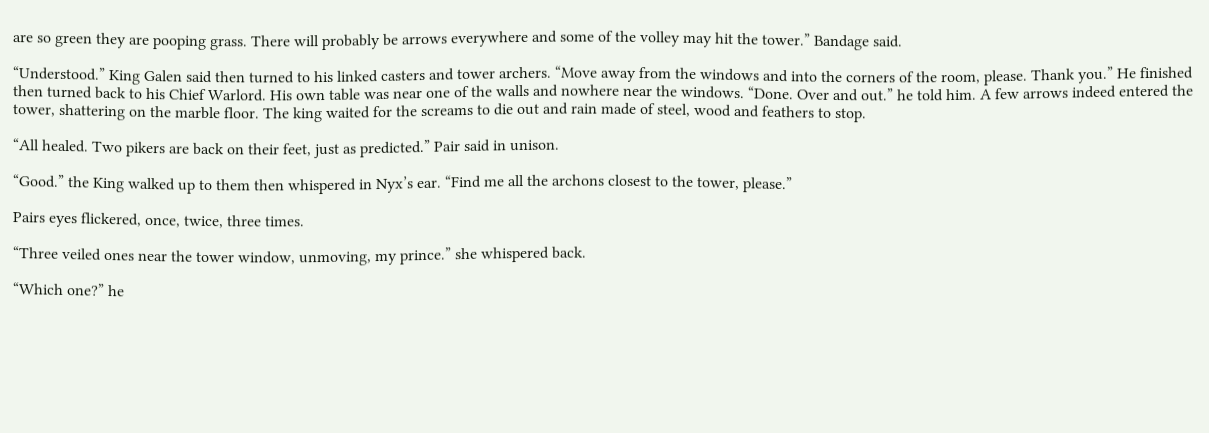are so green they are pooping grass. There will probably be arrows everywhere and some of the volley may hit the tower.” Bandage said.

“Understood.” King Galen said then turned to his linked casters and tower archers. “Move away from the windows and into the corners of the room, please. Thank you.” He finished then turned back to his Chief Warlord. His own table was near one of the walls and nowhere near the windows. “Done. Over and out.” he told him. A few arrows indeed entered the tower, shattering on the marble floor. The king waited for the screams to die out and rain made of steel, wood and feathers to stop.

“All healed. Two pikers are back on their feet, just as predicted.” Pair said in unison.

“Good.” the King walked up to them then whispered in Nyx’s ear. “Find me all the archons closest to the tower, please.”

Pairs eyes flickered, once, twice, three times.

“Three veiled ones near the tower window, unmoving, my prince.” she whispered back.

“Which one?” he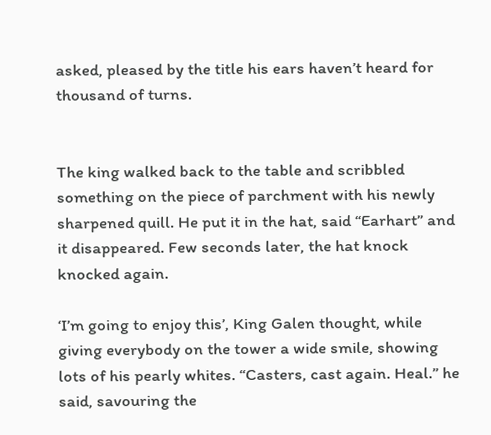asked, pleased by the title his ears haven’t heard for thousand of turns.


The king walked back to the table and scribbled something on the piece of parchment with his newly sharpened quill. He put it in the hat, said “Earhart” and it disappeared. Few seconds later, the hat knock knocked again.

‘I’m going to enjoy this’, King Galen thought, while giving everybody on the tower a wide smile, showing lots of his pearly whites. “Casters, cast again. Heal.” he said, savouring the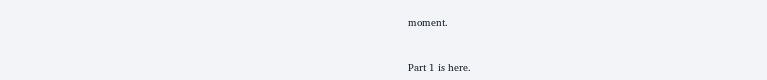moment.


Part 1 is here.